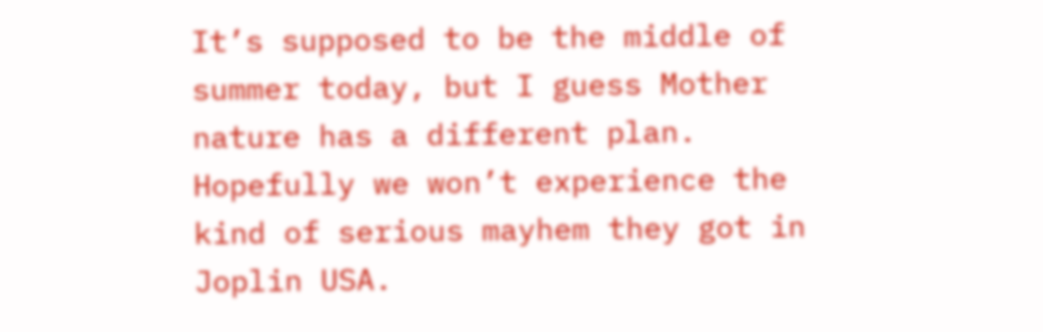It’s supposed to be the middle of summer today, but I guess Mother nature has a different plan. Hopefully we won’t experience the kind of serious mayhem they got in Joplin USA.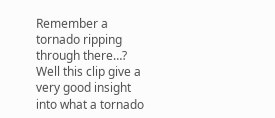Remember a tornado ripping through there…? Well this clip give a very good insight into what a tornado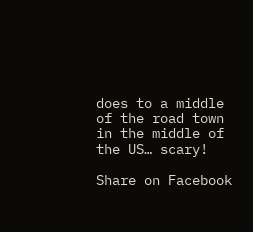does to a middle of the road town in the middle of the US… scary!

Share on Facebook